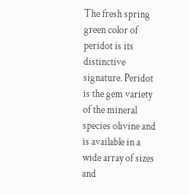The fresh spring green color of peridot is its distinctive signature. Peridot is the gem variety of the mineral species olivine and is available in a wide array of sizes and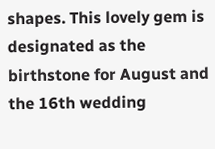shapes. This lovely gem is designated as the birthstone for August and the 16th wedding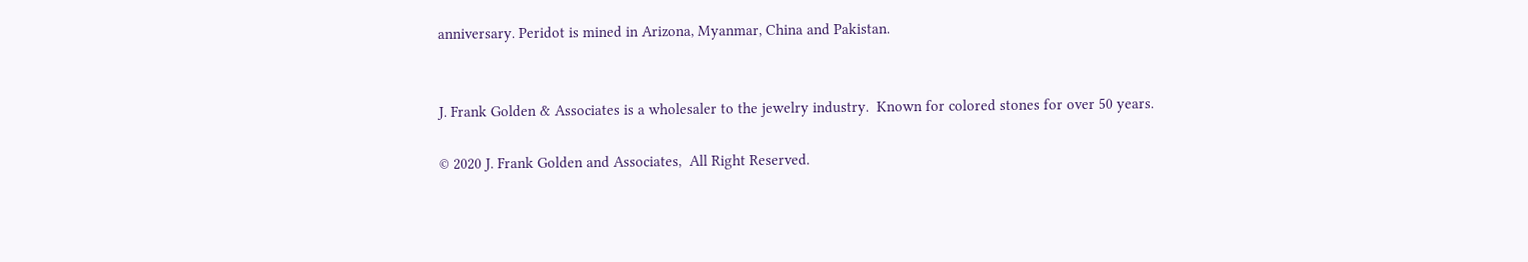anniversary. Peridot is mined in Arizona, Myanmar, China and Pakistan.


J. Frank Golden & Associates is a wholesaler to the jewelry industry.  Known for colored stones for over 50 years.

© 2020 J. Frank Golden and Associates,  All Right Reserved.